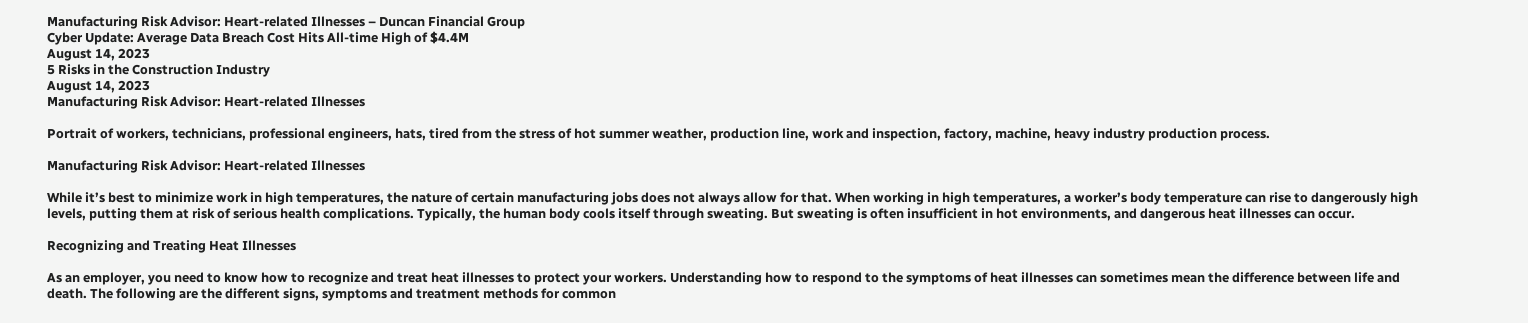Manufacturing Risk Advisor: Heart-related Illnesses – Duncan Financial Group
Cyber Update: Average Data Breach Cost Hits All-time High of $4.4M
August 14, 2023
5 Risks in the Construction Industry
August 14, 2023
Manufacturing Risk Advisor: Heart-related Illnesses

Portrait of workers, technicians, professional engineers, hats, tired from the stress of hot summer weather, production line, work and inspection, factory, machine, heavy industry production process.

Manufacturing Risk Advisor: Heart-related Illnesses

While it’s best to minimize work in high temperatures, the nature of certain manufacturing jobs does not always allow for that. When working in high temperatures, a worker’s body temperature can rise to dangerously high levels, putting them at risk of serious health complications. Typically, the human body cools itself through sweating. But sweating is often insufficient in hot environments, and dangerous heat illnesses can occur.

Recognizing and Treating Heat Illnesses

As an employer, you need to know how to recognize and treat heat illnesses to protect your workers. Understanding how to respond to the symptoms of heat illnesses can sometimes mean the difference between life and death. The following are the different signs, symptoms and treatment methods for common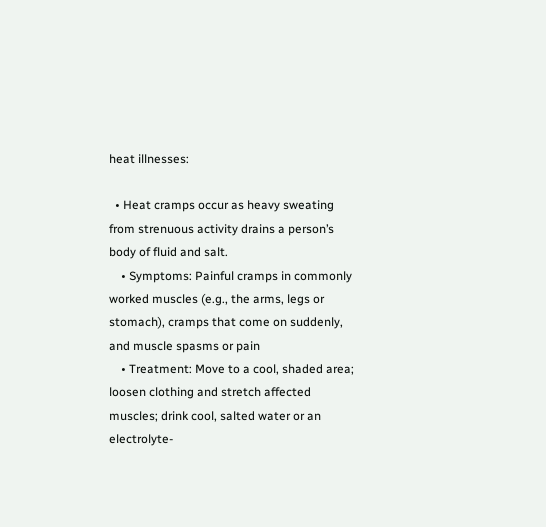heat illnesses:

  • Heat cramps occur as heavy sweating from strenuous activity drains a person’s body of fluid and salt.
    • Symptoms: Painful cramps in commonly worked muscles (e.g., the arms, legs or stomach), cramps that come on suddenly, and muscle spasms or pain
    • Treatment: Move to a cool, shaded area; loosen clothing and stretch affected muscles; drink cool, salted water or an electrolyte-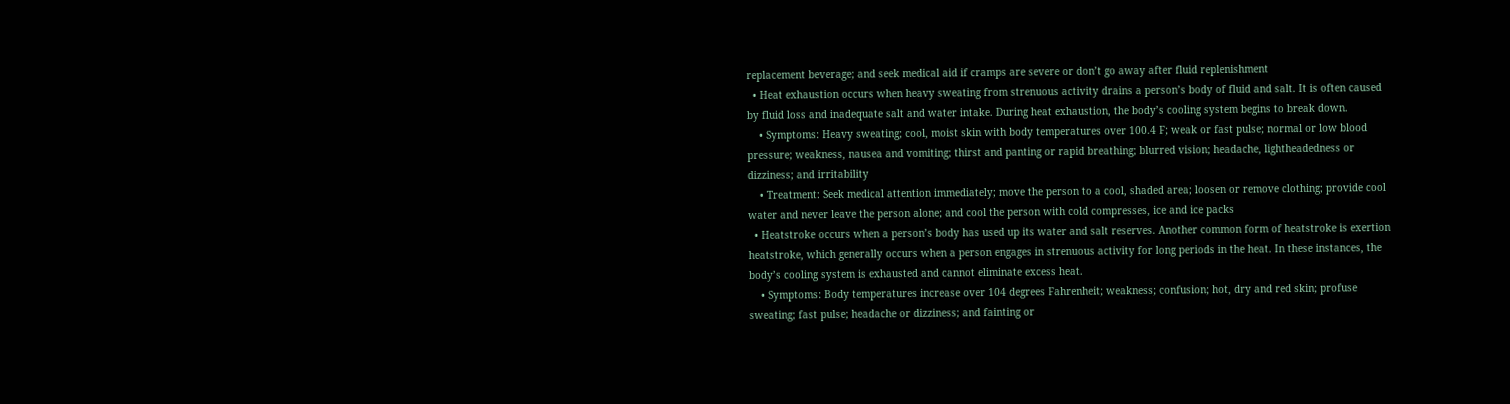replacement beverage; and seek medical aid if cramps are severe or don’t go away after fluid replenishment
  • Heat exhaustion occurs when heavy sweating from strenuous activity drains a person’s body of fluid and salt. It is often caused by fluid loss and inadequate salt and water intake. During heat exhaustion, the body’s cooling system begins to break down.
    • Symptoms: Heavy sweating; cool, moist skin with body temperatures over 100.4 F; weak or fast pulse; normal or low blood pressure; weakness, nausea and vomiting; thirst and panting or rapid breathing; blurred vision; headache, lightheadedness or dizziness; and irritability
    • Treatment: Seek medical attention immediately; move the person to a cool, shaded area; loosen or remove clothing; provide cool water and never leave the person alone; and cool the person with cold compresses, ice and ice packs
  • Heatstroke occurs when a person’s body has used up its water and salt reserves. Another common form of heatstroke is exertion heatstroke, which generally occurs when a person engages in strenuous activity for long periods in the heat. In these instances, the body’s cooling system is exhausted and cannot eliminate excess heat.
    • Symptoms: Body temperatures increase over 104 degrees Fahrenheit; weakness; confusion; hot, dry and red skin; profuse sweating; fast pulse; headache or dizziness; and fainting or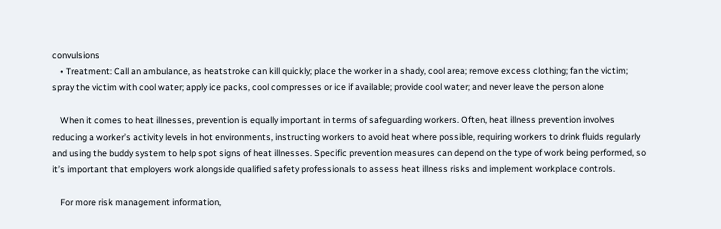convulsions
    • Treatment: Call an ambulance, as heatstroke can kill quickly; place the worker in a shady, cool area; remove excess clothing; fan the victim; spray the victim with cool water; apply ice packs, cool compresses or ice if available; provide cool water; and never leave the person alone

    When it comes to heat illnesses, prevention is equally important in terms of safeguarding workers. Often, heat illness prevention involves reducing a worker’s activity levels in hot environments, instructing workers to avoid heat where possible, requiring workers to drink fluids regularly and using the buddy system to help spot signs of heat illnesses. Specific prevention measures can depend on the type of work being performed, so it’s important that employers work alongside qualified safety professionals to assess heat illness risks and implement workplace controls.

    For more risk management information,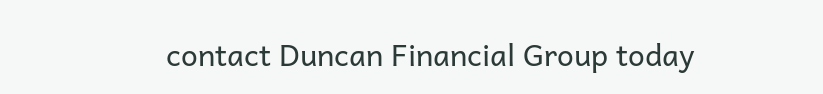contact Duncan Financial Group today